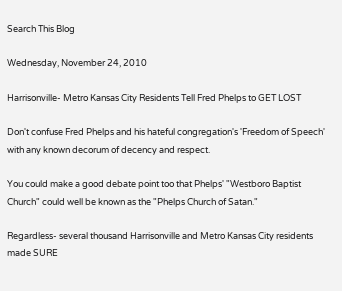Search This Blog

Wednesday, November 24, 2010

Harrisonville- Metro Kansas City Residents Tell Fred Phelps to GET LOST

Don't confuse Fred Phelps and his hateful congregation's 'Freedom of Speech' with any known decorum of decency and respect.

You could make a good debate point too that Phelps' "Westboro Baptist Church" could well be known as the "Phelps Church of Satan."

Regardless- several thousand Harrisonville and Metro Kansas City residents made SURE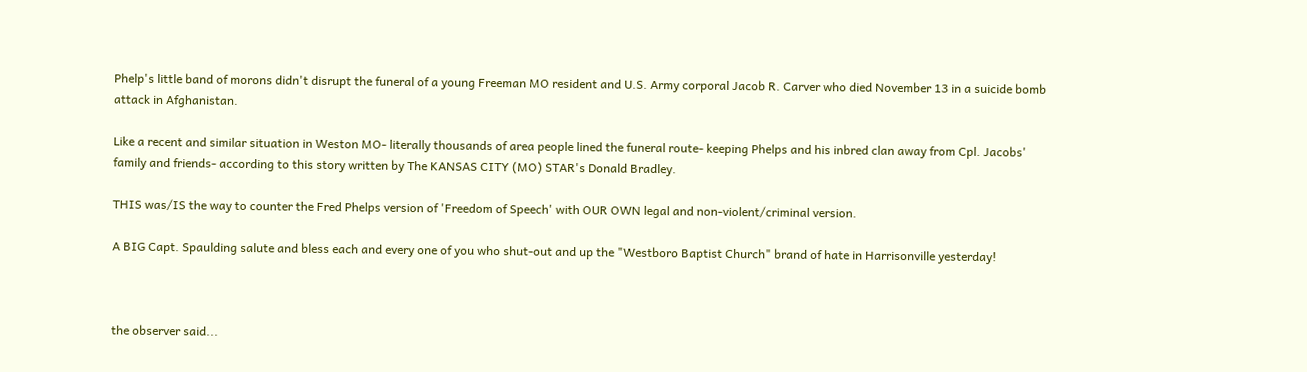Phelp's little band of morons didn't disrupt the funeral of a young Freeman MO resident and U.S. Army corporal Jacob R. Carver who died November 13 in a suicide bomb attack in Afghanistan.

Like a recent and similar situation in Weston MO- literally thousands of area people lined the funeral route- keeping Phelps and his inbred clan away from Cpl. Jacobs' family and friends- according to this story written by The KANSAS CITY (MO) STAR's Donald Bradley.

THIS was/IS the way to counter the Fred Phelps version of 'Freedom of Speech' with OUR OWN legal and non-violent/criminal version.

A BIG Capt. Spaulding salute and bless each and every one of you who shut-out and up the "Westboro Baptist Church" brand of hate in Harrisonville yesterday!



the observer said...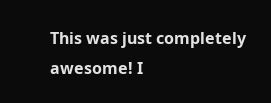This was just completely awesome! I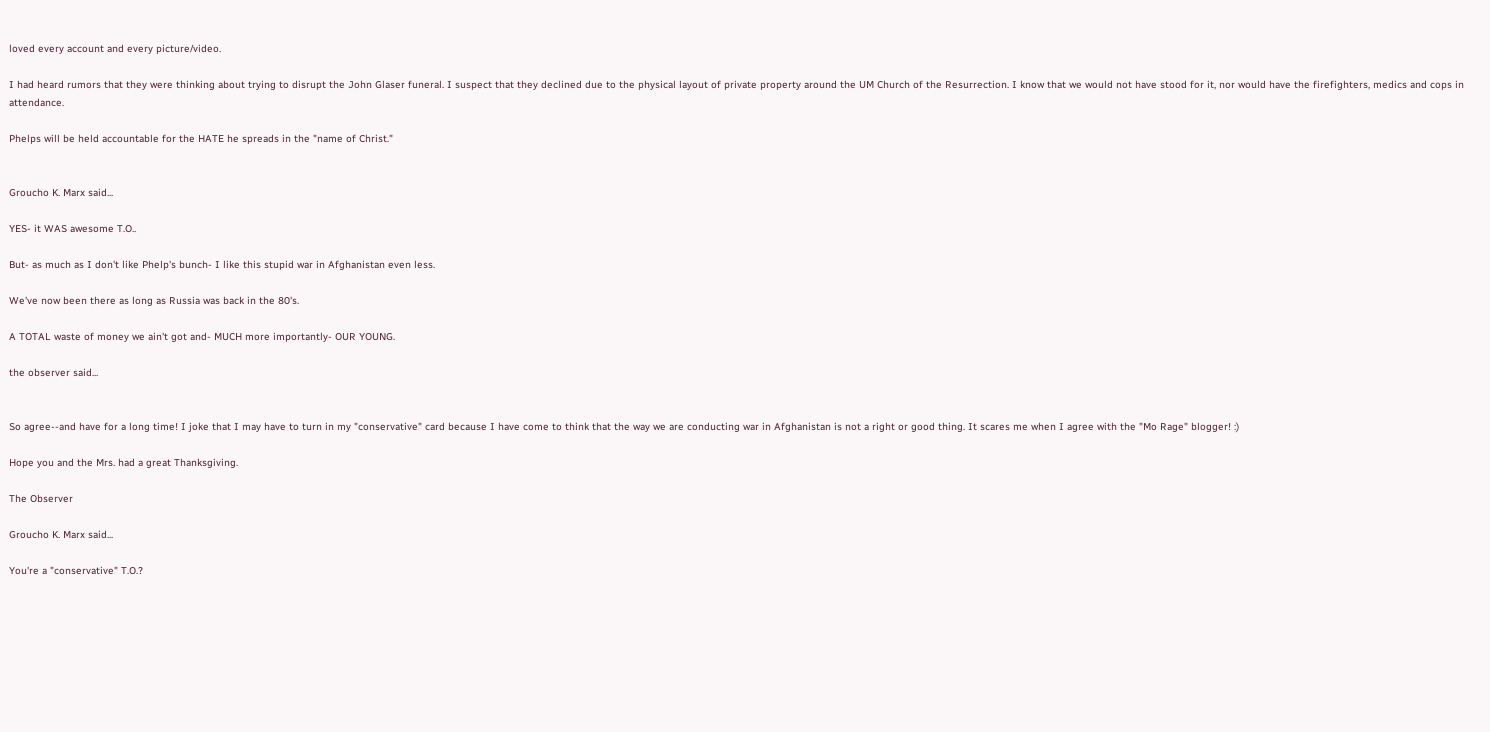loved every account and every picture/video.

I had heard rumors that they were thinking about trying to disrupt the John Glaser funeral. I suspect that they declined due to the physical layout of private property around the UM Church of the Resurrection. I know that we would not have stood for it, nor would have the firefighters, medics and cops in attendance.

Phelps will be held accountable for the HATE he spreads in the "name of Christ."


Groucho K. Marx said...

YES- it WAS awesome T.O..

But- as much as I don't like Phelp's bunch- I like this stupid war in Afghanistan even less.

We've now been there as long as Russia was back in the 80's.

A TOTAL waste of money we ain't got and- MUCH more importantly- OUR YOUNG.

the observer said...


So agree--and have for a long time! I joke that I may have to turn in my "conservative" card because I have come to think that the way we are conducting war in Afghanistan is not a right or good thing. It scares me when I agree with the "Mo Rage" blogger! :)

Hope you and the Mrs. had a great Thanksgiving.

The Observer

Groucho K. Marx said...

You're a "conservative" T.O.?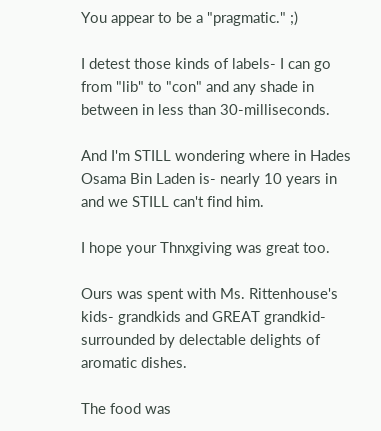You appear to be a "pragmatic." ;)

I detest those kinds of labels- I can go from "lib" to "con" and any shade in between in less than 30-milliseconds.

And I'm STILL wondering where in Hades Osama Bin Laden is- nearly 10 years in and we STILL can't find him.

I hope your Thnxgiving was great too.

Ours was spent with Ms. Rittenhouse's kids- grandkids and GREAT grandkid- surrounded by delectable delights of aromatic dishes.

The food was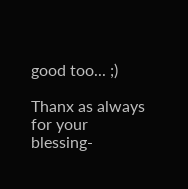good too... ;)

Thanx as always for your blessing-